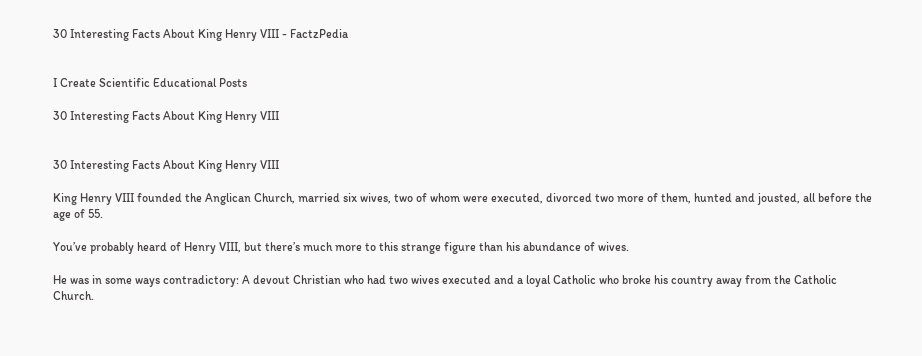30 Interesting Facts About King Henry VIII - FactzPedia


I Create Scientific Educational Posts

30 Interesting Facts About King Henry VIII


30 Interesting Facts About King Henry VIII

King Henry VIII founded the Anglican Church, married six wives, two of whom were executed, divorced two more of them, hunted and jousted, all before the age of 55.

You’ve probably heard of Henry VIII, but there’s much more to this strange figure than his abundance of wives.

He was in some ways contradictory: A devout Christian who had two wives executed and a loyal Catholic who broke his country away from the Catholic Church.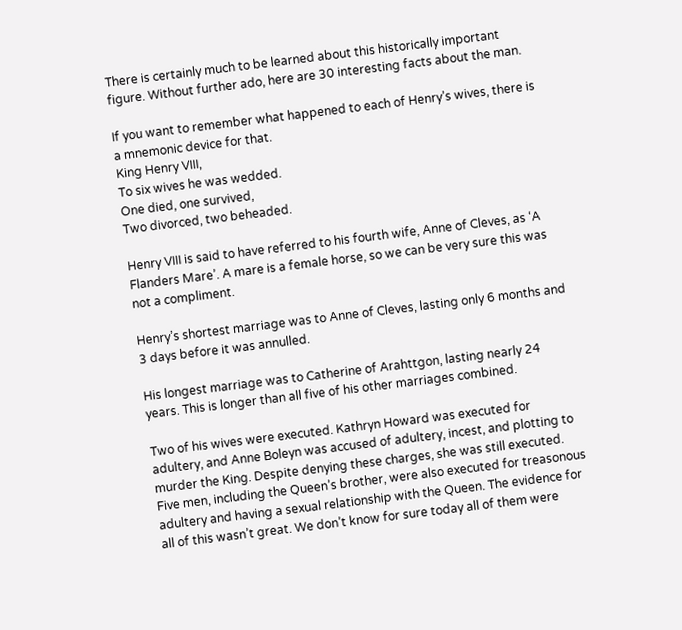There is certainly much to be learned about this historically important figure. Without further ado, here are 30 interesting facts about the man.

If you want to remember what happened to each of Henry’s wives, there is a mnemonic device for that.
King Henry VIII,
To six wives he was wedded.
One died, one survived,
Two divorced, two beheaded.

Henry VIII is said to have referred to his fourth wife, Anne of Cleves, as ‘A Flanders Mare’. A mare is a female horse, so we can be very sure this was not a compliment.

Henry’s shortest marriage was to Anne of Cleves, lasting only 6 months and 3 days before it was annulled.

His longest marriage was to Catherine of Arahttgon, lasting nearly 24 years. This is longer than all five of his other marriages combined.

Two of his wives were executed. Kathryn Howard was executed for adultery, and Anne Boleyn was accused of adultery, incest, and plotting to murder the King. Despite denying these charges, she was still executed. Five men, including the Queen’s brother, were also executed for treasonous adultery and having a sexual relationship with the Queen. The evidence for all of this wasn’t great. We don’t know for sure today all of them were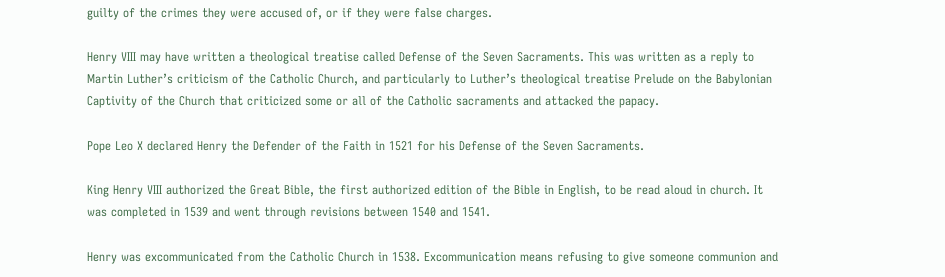guilty of the crimes they were accused of, or if they were false charges.

Henry VIII may have written a theological treatise called Defense of the Seven Sacraments. This was written as a reply to Martin Luther’s criticism of the Catholic Church, and particularly to Luther’s theological treatise Prelude on the Babylonian Captivity of the Church that criticized some or all of the Catholic sacraments and attacked the papacy.

Pope Leo X declared Henry the Defender of the Faith in 1521 for his Defense of the Seven Sacraments.

King Henry VIII authorized the Great Bible, the first authorized edition of the Bible in English, to be read aloud in church. It was completed in 1539 and went through revisions between 1540 and 1541.

Henry was excommunicated from the Catholic Church in 1538. Excommunication means refusing to give someone communion and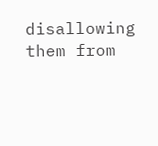disallowing them from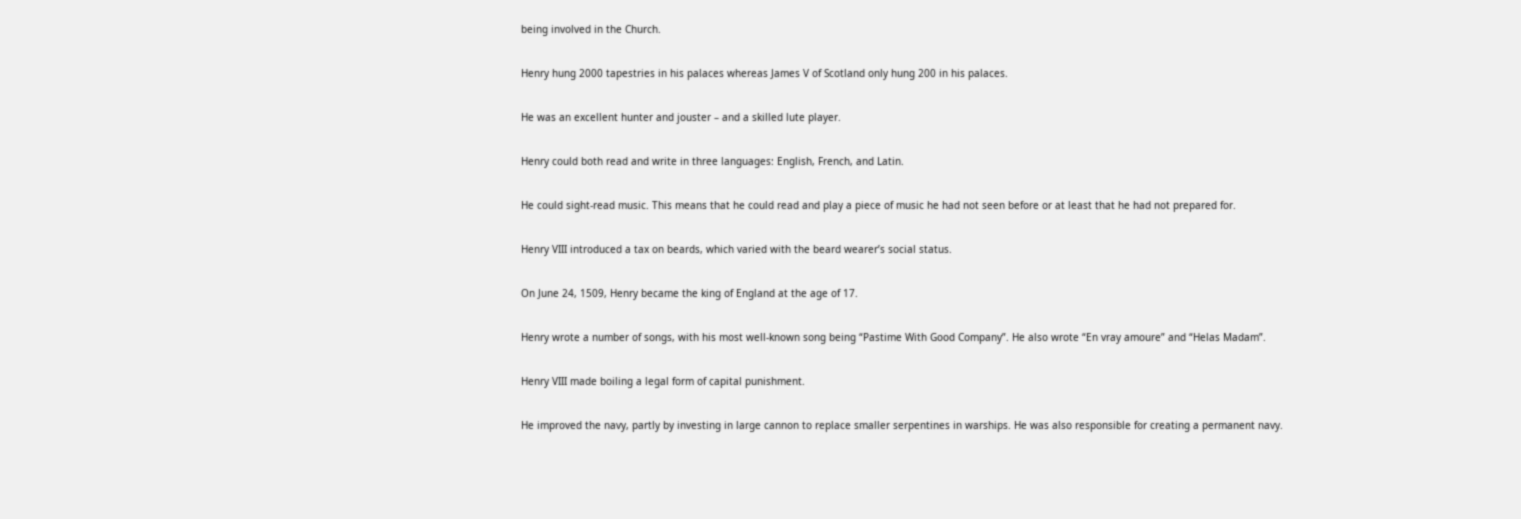being involved in the Church.

Henry hung 2000 tapestries in his palaces whereas James V of Scotland only hung 200 in his palaces.

He was an excellent hunter and jouster – and a skilled lute player.

Henry could both read and write in three languages: English, French, and Latin.

He could sight-read music. This means that he could read and play a piece of music he had not seen before or at least that he had not prepared for.

Henry VIII introduced a tax on beards, which varied with the beard wearer’s social status.

On June 24, 1509, Henry became the king of England at the age of 17.

Henry wrote a number of songs, with his most well-known song being “Pastime With Good Company”. He also wrote “En vray amoure” and “Helas Madam”.

Henry VIII made boiling a legal form of capital punishment.

He improved the navy, partly by investing in large cannon to replace smaller serpentines in warships. He was also responsible for creating a permanent navy.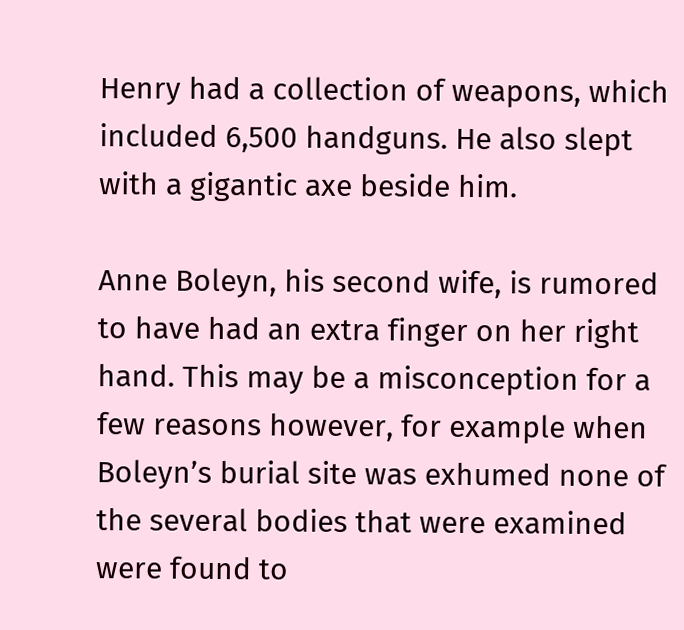Henry had a collection of weapons, which included 6,500 handguns. He also slept with a gigantic axe beside him.

Anne Boleyn, his second wife, is rumored to have had an extra finger on her right hand. This may be a misconception for a few reasons however, for example when Boleyn’s burial site was exhumed none of the several bodies that were examined were found to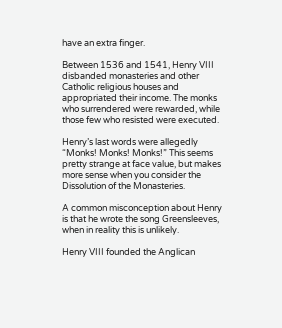have an extra finger.

Between 1536 and 1541, Henry VIII disbanded monasteries and other Catholic religious houses and appropriated their income. The monks who surrendered were rewarded, while those few who resisted were executed.

Henry’s last words were allegedly “Monks! Monks! Monks!” This seems pretty strange at face value, but makes more sense when you consider the Dissolution of the Monasteries.

A common misconception about Henry is that he wrote the song Greensleeves, when in reality this is unlikely.

Henry VIII founded the Anglican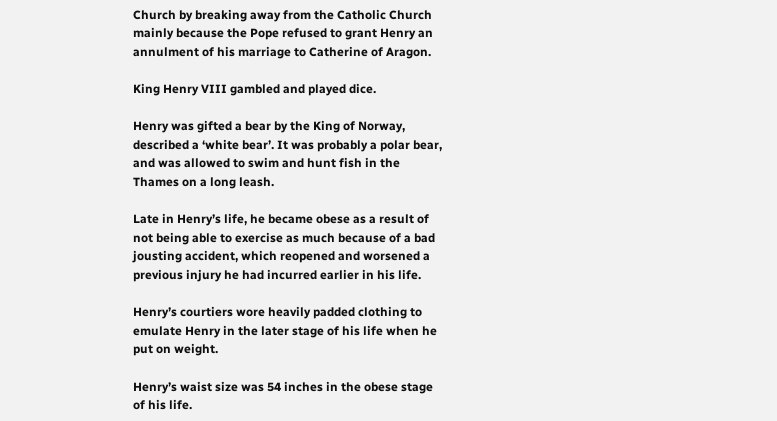Church by breaking away from the Catholic Church mainly because the Pope refused to grant Henry an annulment of his marriage to Catherine of Aragon.

King Henry VIII gambled and played dice.

Henry was gifted a bear by the King of Norway, described a ‘white bear’. It was probably a polar bear, and was allowed to swim and hunt fish in the Thames on a long leash.

Late in Henry’s life, he became obese as a result of not being able to exercise as much because of a bad jousting accident, which reopened and worsened a previous injury he had incurred earlier in his life.

Henry’s courtiers wore heavily padded clothing to emulate Henry in the later stage of his life when he put on weight.

Henry’s waist size was 54 inches in the obese stage of his life.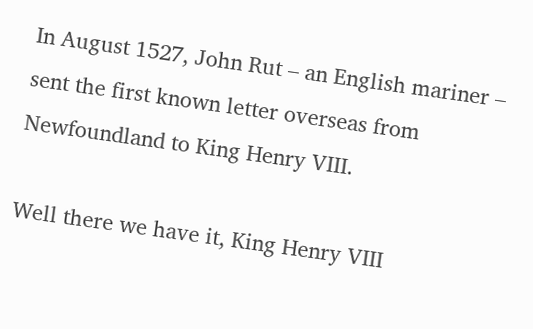In August 1527, John Rut – an English mariner – sent the first known letter overseas from Newfoundland to King Henry VIII.

Well there we have it, King Henry VIII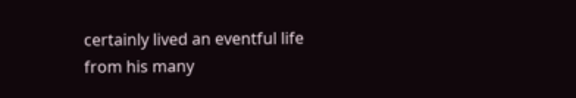certainly lived an eventful life from his many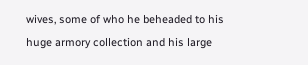wives, some of who he beheaded to his huge armory collection and his large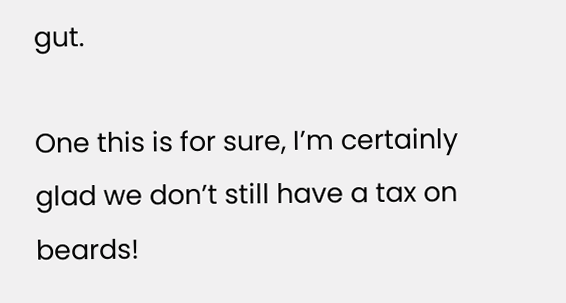gut.

One this is for sure, I’m certainly glad we don’t still have a tax on beards!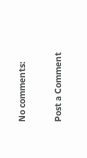No comments:

Post a Comment